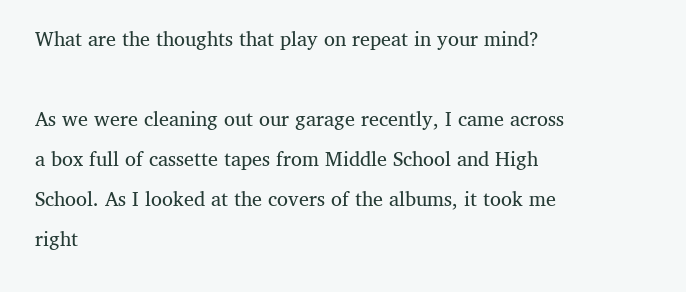What are the thoughts that play on repeat in your mind?

As we were cleaning out our garage recently, I came across a box full of cassette tapes from Middle School and High School. As I looked at the covers of the albums, it took me right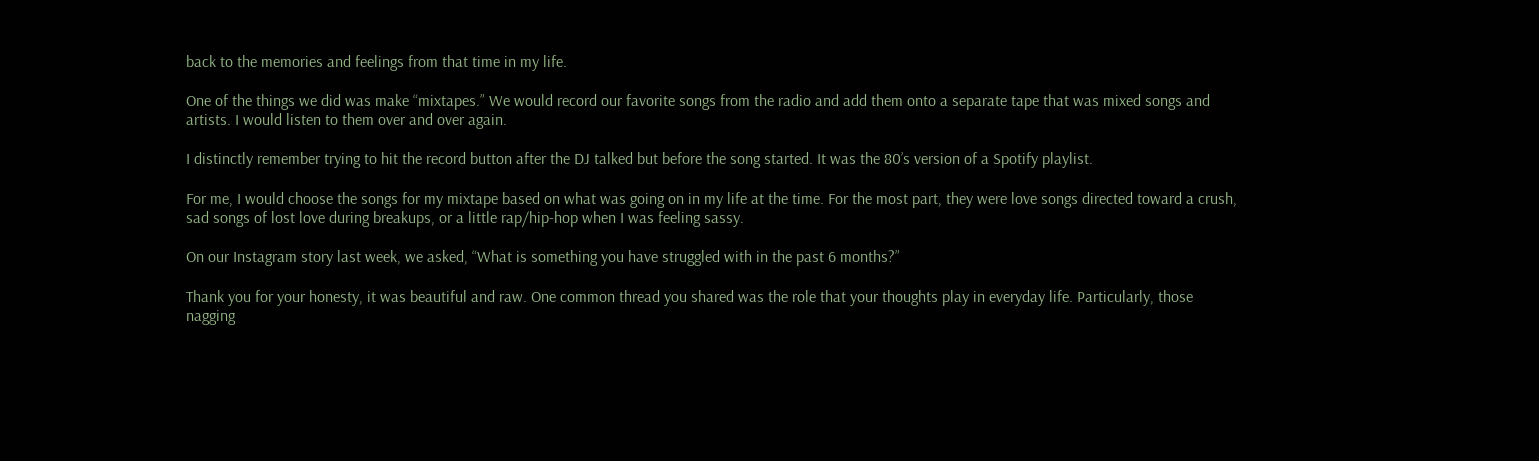back to the memories and feelings from that time in my life.

One of the things we did was make “mixtapes.” We would record our favorite songs from the radio and add them onto a separate tape that was mixed songs and artists. I would listen to them over and over again.

I distinctly remember trying to hit the record button after the DJ talked but before the song started. It was the 80’s version of a Spotify playlist.

For me, I would choose the songs for my mixtape based on what was going on in my life at the time. For the most part, they were love songs directed toward a crush, sad songs of lost love during breakups, or a little rap/hip-hop when I was feeling sassy.

On our Instagram story last week, we asked, “What is something you have struggled with in the past 6 months?”

Thank you for your honesty, it was beautiful and raw. One common thread you shared was the role that your thoughts play in everyday life. Particularly, those nagging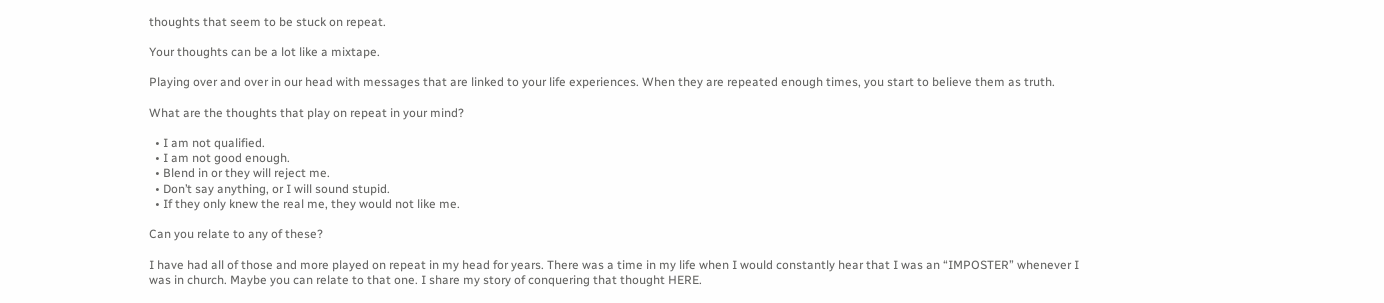thoughts that seem to be stuck on repeat.

Your thoughts can be a lot like a mixtape.

Playing over and over in our head with messages that are linked to your life experiences. When they are repeated enough times, you start to believe them as truth.

What are the thoughts that play on repeat in your mind?

  • I am not qualified.
  • I am not good enough.
  • Blend in or they will reject me.
  • Don’t say anything, or I will sound stupid.
  • If they only knew the real me, they would not like me.

Can you relate to any of these?

I have had all of those and more played on repeat in my head for years. There was a time in my life when I would constantly hear that I was an “IMPOSTER” whenever I was in church. Maybe you can relate to that one. I share my story of conquering that thought HERE.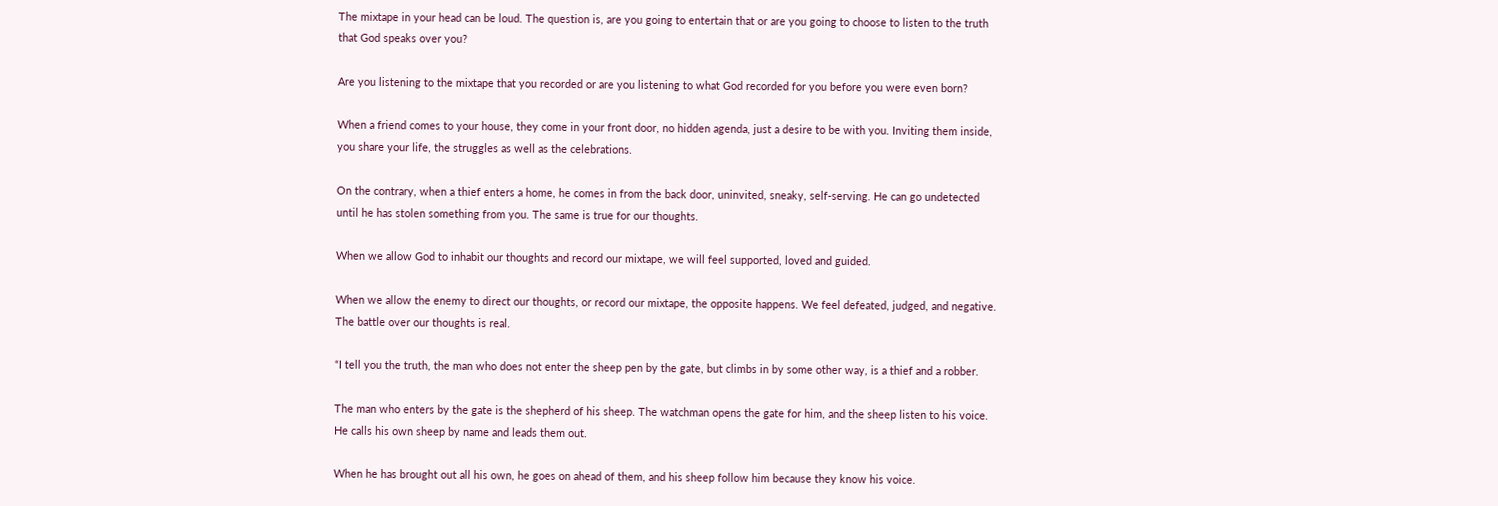The mixtape in your head can be loud. The question is, are you going to entertain that or are you going to choose to listen to the truth that God speaks over you?

Are you listening to the mixtape that you recorded or are you listening to what God recorded for you before you were even born?

When a friend comes to your house, they come in your front door, no hidden agenda, just a desire to be with you. Inviting them inside, you share your life, the struggles as well as the celebrations.

On the contrary, when a thief enters a home, he comes in from the back door, uninvited, sneaky, self-serving. He can go undetected until he has stolen something from you. The same is true for our thoughts.

When we allow God to inhabit our thoughts and record our mixtape, we will feel supported, loved and guided.

When we allow the enemy to direct our thoughts, or record our mixtape, the opposite happens. We feel defeated, judged, and negative. The battle over our thoughts is real.

“I tell you the truth, the man who does not enter the sheep pen by the gate, but climbs in by some other way, is a thief and a robber.

The man who enters by the gate is the shepherd of his sheep. The watchman opens the gate for him, and the sheep listen to his voice. He calls his own sheep by name and leads them out.

When he has brought out all his own, he goes on ahead of them, and his sheep follow him because they know his voice.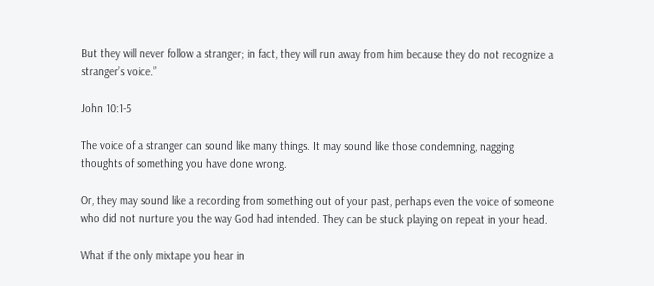But they will never follow a stranger; in fact, they will run away from him because they do not recognize a stranger’s voice.”

John 10:1-5

The voice of a stranger can sound like many things. It may sound like those condemning, nagging thoughts of something you have done wrong.

Or, they may sound like a recording from something out of your past, perhaps even the voice of someone who did not nurture you the way God had intended. They can be stuck playing on repeat in your head.

What if the only mixtape you hear in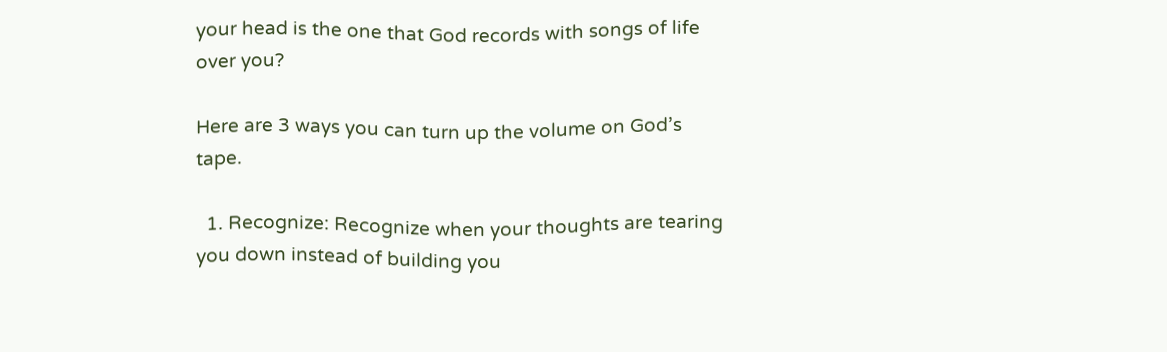your head is the one that God records with songs of life over you?

Here are 3 ways you can turn up the volume on God’s tape.

  1. Recognize: Recognize when your thoughts are tearing you down instead of building you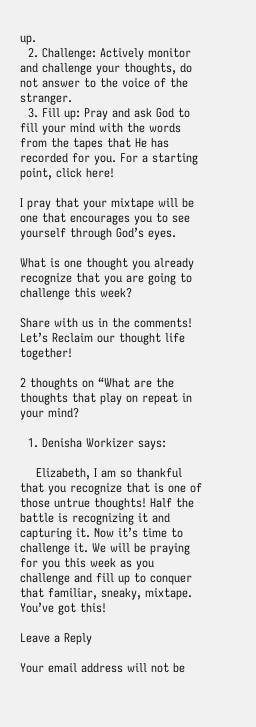up.
  2. Challenge: Actively monitor and challenge your thoughts, do not answer to the voice of the stranger.
  3. Fill up: Pray and ask God to fill your mind with the words from the tapes that He has recorded for you. For a starting point, click here!

I pray that your mixtape will be one that encourages you to see yourself through God’s eyes.

What is one thought you already recognize that you are going to challenge this week?

Share with us in the comments! Let’s Reclaim our thought life together!

2 thoughts on “What are the thoughts that play on repeat in your mind?

  1. Denisha Workizer says:

    Elizabeth, I am so thankful that you recognize that is one of those untrue thoughts! Half the battle is recognizing it and capturing it. Now it’s time to challenge it. We will be praying for you this week as you challenge and fill up to conquer that familiar, sneaky, mixtape. You’ve got this!

Leave a Reply

Your email address will not be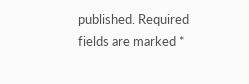published. Required fields are marked *